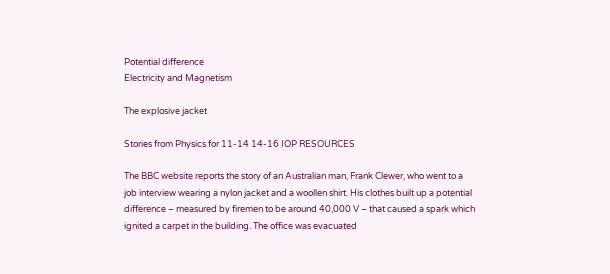Potential difference
Electricity and Magnetism

The explosive jacket

Stories from Physics for 11-14 14-16 IOP RESOURCES

The BBC website reports the story of an Australian man, Frank Clewer, who went to a job interview wearing a nylon jacket and a woollen shirt. His clothes built up a potential difference – measured by firemen to be around 40,000 V – that caused a spark which ignited a carpet in the building. The office was evacuated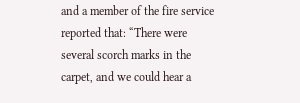and a member of the fire service reported that: “There were several scorch marks in the carpet, and we could hear a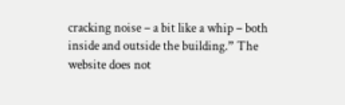cracking noise – a bit like a whip – both inside and outside the building.” The website does not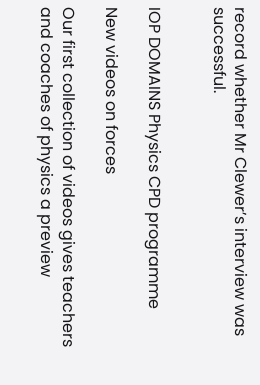record whether Mr Clewer’s interview was successful.


IOP DOMAINS Physics CPD programme

New videos on forces

Our first collection of videos gives teachers and coaches of physics a preview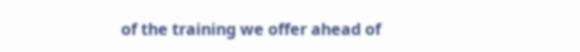of the training we offer ahead of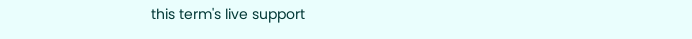this term's live support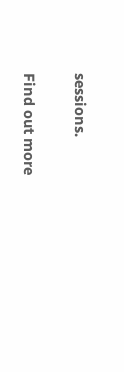sessions.

Find out more